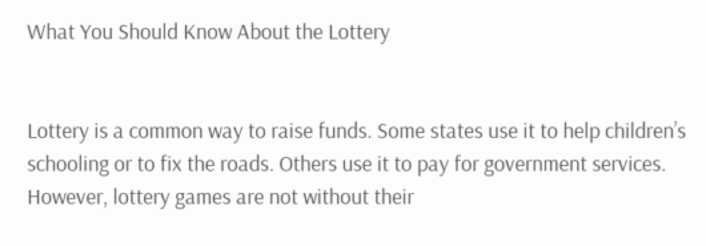What You Should Know About the Lottery


Lottery is a common way to raise funds. Some states use it to help children’s schooling or to fix the roads. Others use it to pay for government services. However, lottery games are not without their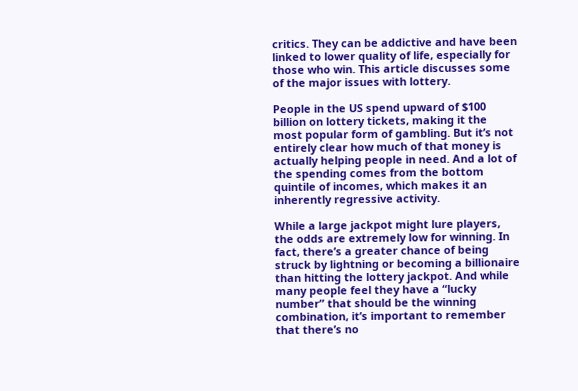critics. They can be addictive and have been linked to lower quality of life, especially for those who win. This article discusses some of the major issues with lottery.

People in the US spend upward of $100 billion on lottery tickets, making it the most popular form of gambling. But it’s not entirely clear how much of that money is actually helping people in need. And a lot of the spending comes from the bottom quintile of incomes, which makes it an inherently regressive activity.

While a large jackpot might lure players, the odds are extremely low for winning. In fact, there’s a greater chance of being struck by lightning or becoming a billionaire than hitting the lottery jackpot. And while many people feel they have a “lucky number” that should be the winning combination, it’s important to remember that there’s no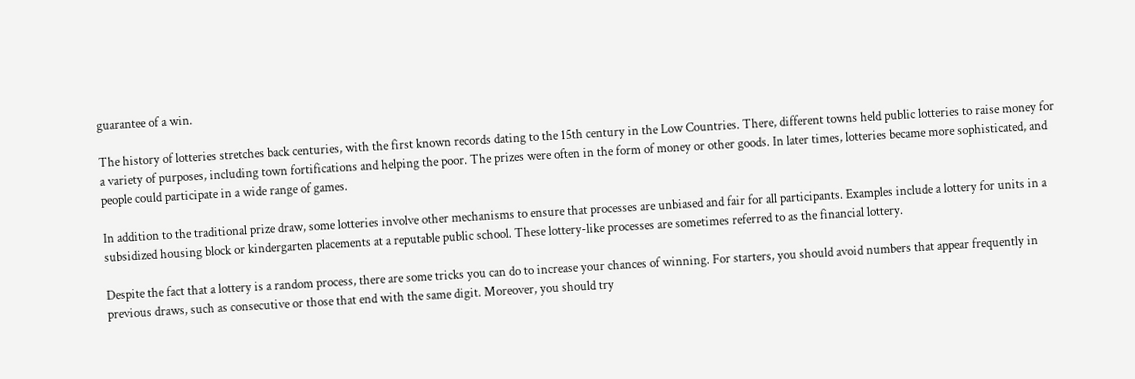guarantee of a win.

The history of lotteries stretches back centuries, with the first known records dating to the 15th century in the Low Countries. There, different towns held public lotteries to raise money for a variety of purposes, including town fortifications and helping the poor. The prizes were often in the form of money or other goods. In later times, lotteries became more sophisticated, and people could participate in a wide range of games.

In addition to the traditional prize draw, some lotteries involve other mechanisms to ensure that processes are unbiased and fair for all participants. Examples include a lottery for units in a subsidized housing block or kindergarten placements at a reputable public school. These lottery-like processes are sometimes referred to as the financial lottery.

Despite the fact that a lottery is a random process, there are some tricks you can do to increase your chances of winning. For starters, you should avoid numbers that appear frequently in previous draws, such as consecutive or those that end with the same digit. Moreover, you should try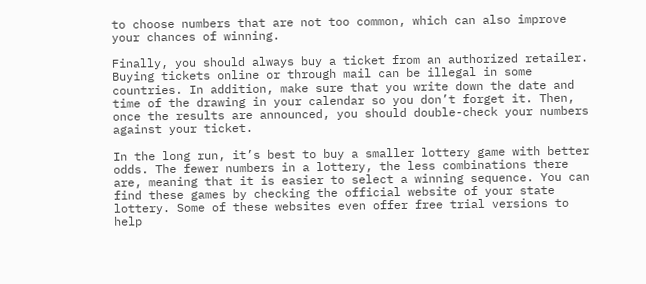to choose numbers that are not too common, which can also improve your chances of winning.

Finally, you should always buy a ticket from an authorized retailer. Buying tickets online or through mail can be illegal in some countries. In addition, make sure that you write down the date and time of the drawing in your calendar so you don’t forget it. Then, once the results are announced, you should double-check your numbers against your ticket.

In the long run, it’s best to buy a smaller lottery game with better odds. The fewer numbers in a lottery, the less combinations there are, meaning that it is easier to select a winning sequence. You can find these games by checking the official website of your state lottery. Some of these websites even offer free trial versions to help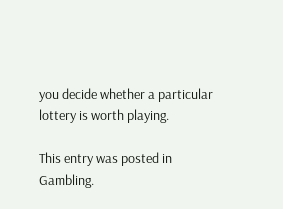you decide whether a particular lottery is worth playing.

This entry was posted in Gambling.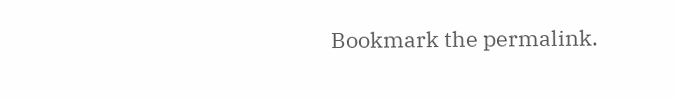Bookmark the permalink.